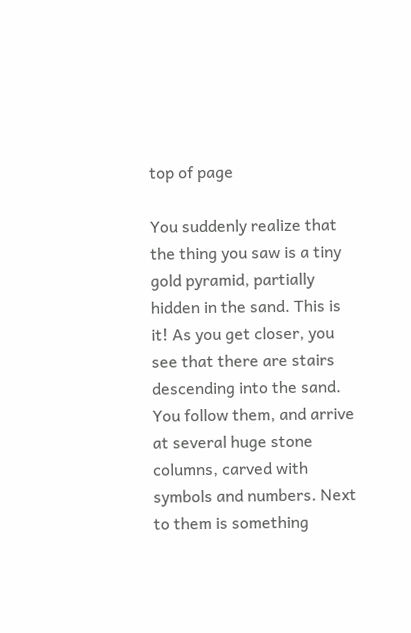top of page

You suddenly realize that the thing you saw is a tiny gold pyramid, partially hidden in the sand. This is it! As you get closer, you see that there are stairs descending into the sand. You follow them, and arrive at several huge stone columns, carved with symbols and numbers. Next to them is something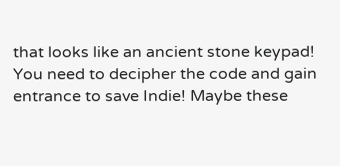that looks like an ancient stone keypad! You need to decipher the code and gain entrance to save Indie! Maybe these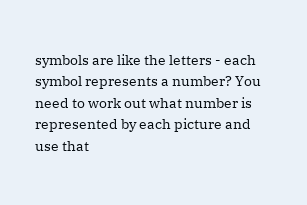symbols are like the letters - each symbol represents a number? You need to work out what number is represented by each picture and use that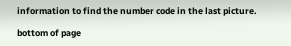information to find the number code in the last picture.

bottom of page